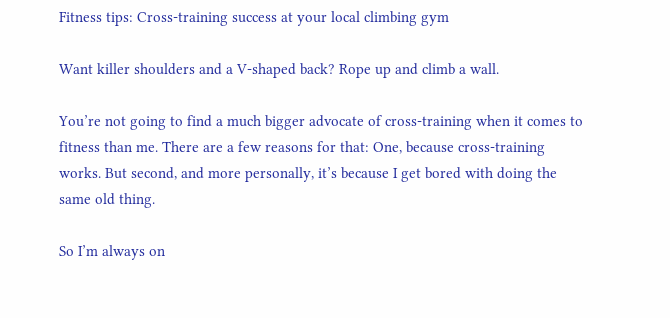Fitness tips: Cross-training success at your local climbing gym

Want killer shoulders and a V-shaped back? Rope up and climb a wall.

You’re not going to find a much bigger advocate of cross-training when it comes to fitness than me. There are a few reasons for that: One, because cross-training works. But second, and more personally, it’s because I get bored with doing the same old thing.

So I’m always on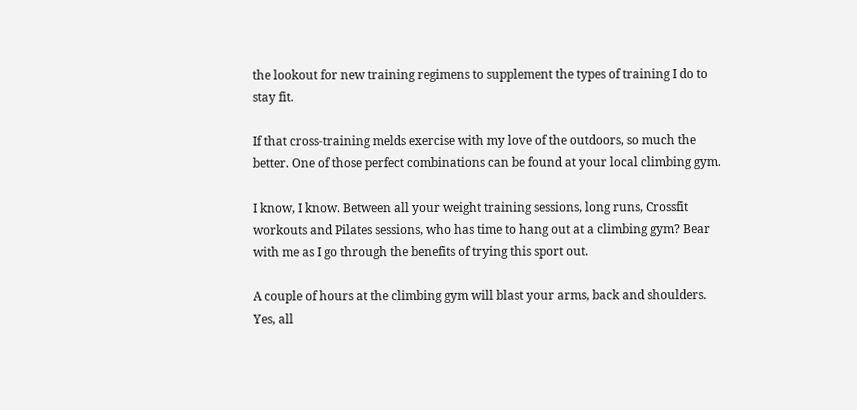the lookout for new training regimens to supplement the types of training I do to stay fit.

If that cross-training melds exercise with my love of the outdoors, so much the better. One of those perfect combinations can be found at your local climbing gym.

I know, I know. Between all your weight training sessions, long runs, Crossfit workouts and Pilates sessions, who has time to hang out at a climbing gym? Bear with me as I go through the benefits of trying this sport out.

A couple of hours at the climbing gym will blast your arms, back and shoulders. Yes, all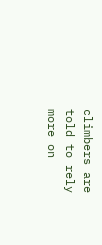climbers are told to rely more on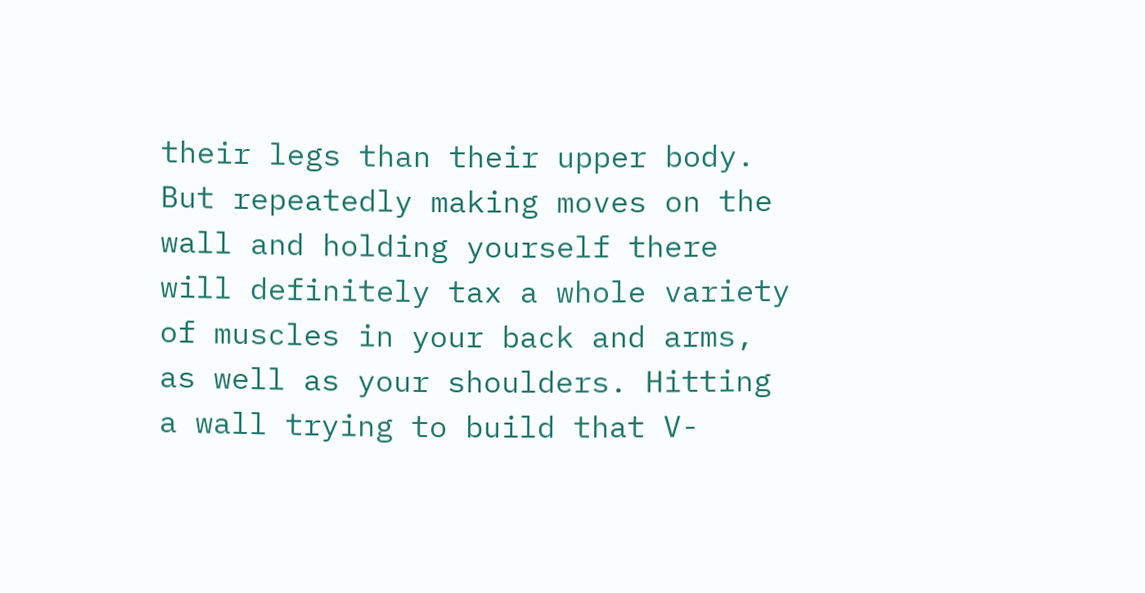their legs than their upper body. But repeatedly making moves on the wall and holding yourself there will definitely tax a whole variety of muscles in your back and arms, as well as your shoulders. Hitting a wall trying to build that V-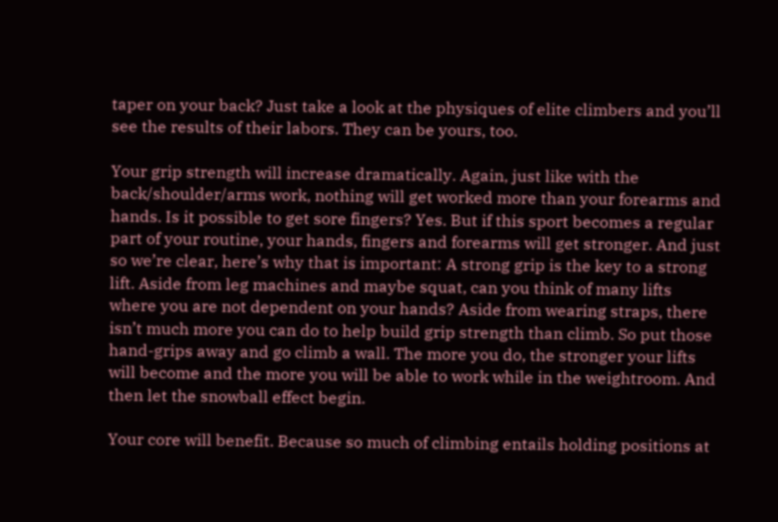taper on your back? Just take a look at the physiques of elite climbers and you’ll see the results of their labors. They can be yours, too.

Your grip strength will increase dramatically. Again, just like with the back/shoulder/arms work, nothing will get worked more than your forearms and hands. Is it possible to get sore fingers? Yes. But if this sport becomes a regular part of your routine, your hands, fingers and forearms will get stronger. And just so we’re clear, here’s why that is important: A strong grip is the key to a strong lift. Aside from leg machines and maybe squat, can you think of many lifts where you are not dependent on your hands? Aside from wearing straps, there isn’t much more you can do to help build grip strength than climb. So put those hand-grips away and go climb a wall. The more you do, the stronger your lifts will become and the more you will be able to work while in the weightroom. And then let the snowball effect begin.

Your core will benefit. Because so much of climbing entails holding positions at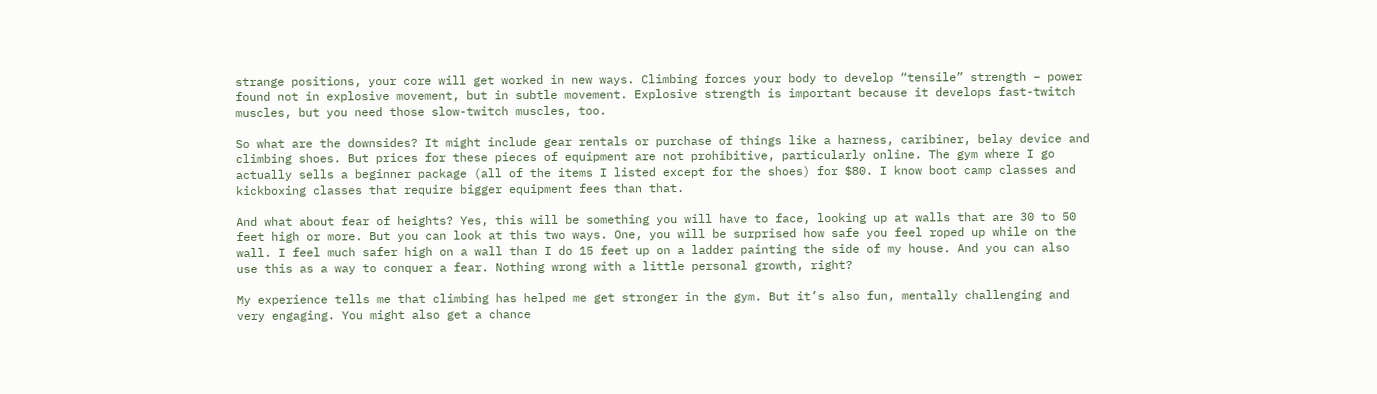strange positions, your core will get worked in new ways. Climbing forces your body to develop “tensile” strength – power found not in explosive movement, but in subtle movement. Explosive strength is important because it develops fast-twitch muscles, but you need those slow-twitch muscles, too.

So what are the downsides? It might include gear rentals or purchase of things like a harness, caribiner, belay device and climbing shoes. But prices for these pieces of equipment are not prohibitive, particularly online. The gym where I go actually sells a beginner package (all of the items I listed except for the shoes) for $80. I know boot camp classes and kickboxing classes that require bigger equipment fees than that.

And what about fear of heights? Yes, this will be something you will have to face, looking up at walls that are 30 to 50 feet high or more. But you can look at this two ways. One, you will be surprised how safe you feel roped up while on the wall. I feel much safer high on a wall than I do 15 feet up on a ladder painting the side of my house. And you can also use this as a way to conquer a fear. Nothing wrong with a little personal growth, right?

My experience tells me that climbing has helped me get stronger in the gym. But it’s also fun, mentally challenging and very engaging. You might also get a chance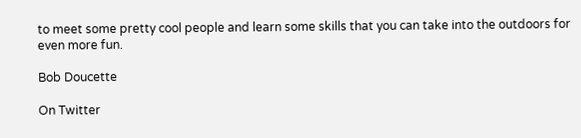to meet some pretty cool people and learn some skills that you can take into the outdoors for even more fun.

Bob Doucette

On Twitter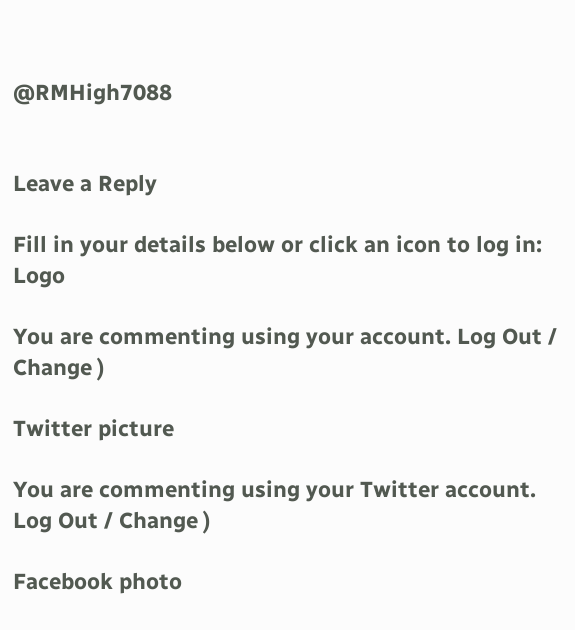@RMHigh7088


Leave a Reply

Fill in your details below or click an icon to log in: Logo

You are commenting using your account. Log Out / Change )

Twitter picture

You are commenting using your Twitter account. Log Out / Change )

Facebook photo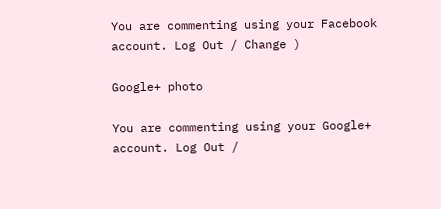You are commenting using your Facebook account. Log Out / Change )

Google+ photo

You are commenting using your Google+ account. Log Out /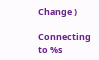Change )

Connecting to %s